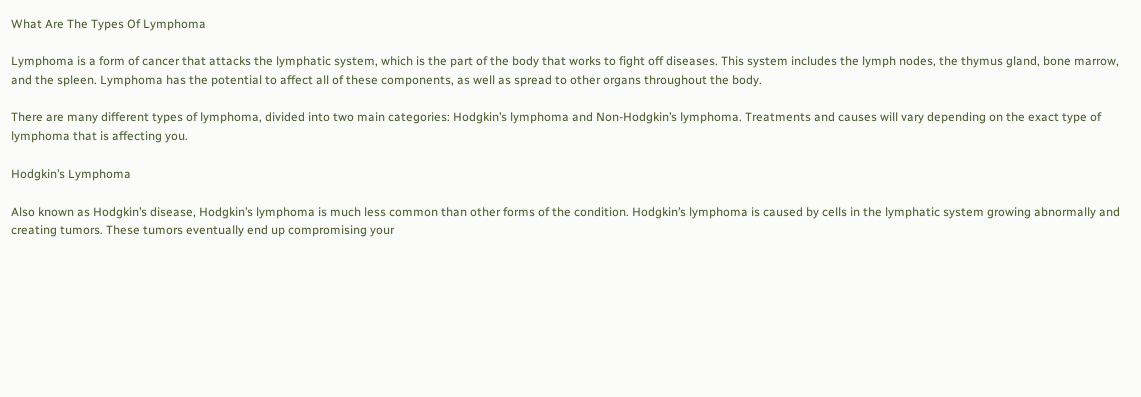What Are The Types Of Lymphoma

Lymphoma is a form of cancer that attacks the lymphatic system, which is the part of the body that works to fight off diseases. This system includes the lymph nodes, the thymus gland, bone marrow, and the spleen. Lymphoma has the potential to affect all of these components, as well as spread to other organs throughout the body.

There are many different types of lymphoma, divided into two main categories: Hodgkin’s lymphoma and Non-Hodgkin’s lymphoma. Treatments and causes will vary depending on the exact type of lymphoma that is affecting you.

Hodgkin’s Lymphoma

Also known as Hodgkin’s disease, Hodgkin’s lymphoma is much less common than other forms of the condition. Hodgkin’s lymphoma is caused by cells in the lymphatic system growing abnormally and creating tumors. These tumors eventually end up compromising your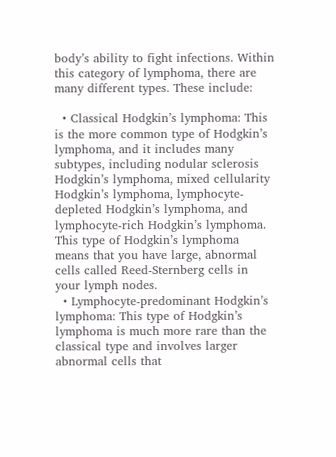body’s ability to fight infections. Within this category of lymphoma, there are many different types. These include:

  • Classical Hodgkin’s lymphoma: This is the more common type of Hodgkin’s lymphoma, and it includes many subtypes, including nodular sclerosis Hodgkin’s lymphoma, mixed cellularity Hodgkin’s lymphoma, lymphocyte-depleted Hodgkin’s lymphoma, and lymphocyte-rich Hodgkin’s lymphoma. This type of Hodgkin’s lymphoma means that you have large, abnormal cells called Reed-Sternberg cells in your lymph nodes.
  • Lymphocyte-predominant Hodgkin’s lymphoma: This type of Hodgkin’s lymphoma is much more rare than the classical type and involves larger abnormal cells that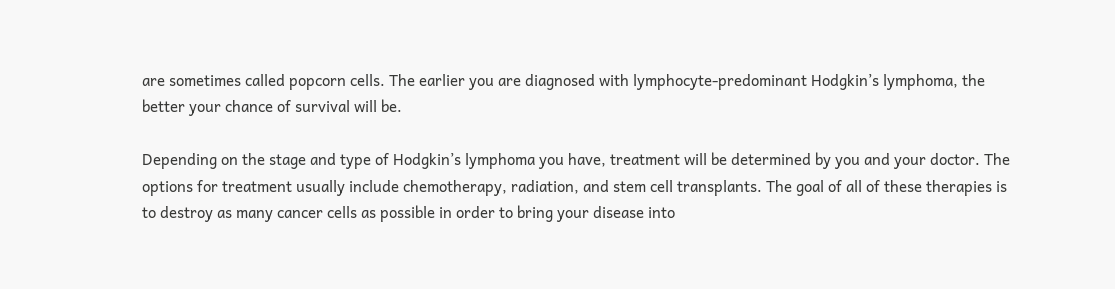are sometimes called popcorn cells. The earlier you are diagnosed with lymphocyte-predominant Hodgkin’s lymphoma, the better your chance of survival will be.

Depending on the stage and type of Hodgkin’s lymphoma you have, treatment will be determined by you and your doctor. The options for treatment usually include chemotherapy, radiation, and stem cell transplants. The goal of all of these therapies is to destroy as many cancer cells as possible in order to bring your disease into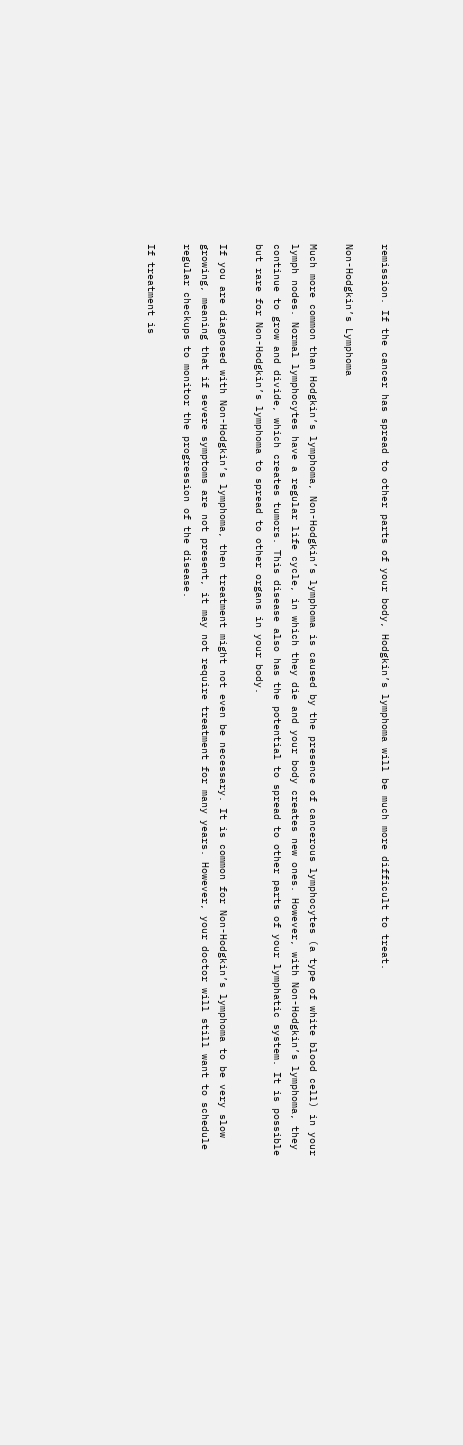remission. If the cancer has spread to other parts of your body, Hodgkin’s lymphoma will be much more difficult to treat.

Non-Hodgkin’s Lymphoma

Much more common than Hodgkin’s lymphoma, Non-Hodgkin’s lymphoma is caused by the presence of cancerous lymphocytes (a type of white blood cell) in your lymph nodes. Normal lymphocytes have a regular life cycle, in which they die and your body creates new ones. However, with Non-Hodgkin’s lymphoma, they continue to grow and divide, which creates tumors. This disease also has the potential to spread to other parts of your lymphatic system. It is possible but rare for Non-Hodgkin’s lymphoma to spread to other organs in your body.

If you are diagnosed with Non-Hodgkin’s lymphoma, then treatment might not even be necessary. It is common for Non-Hodgkin’s lymphoma to be very slow growing, meaning that if severe symptoms are not present, it may not require treatment for many years. However, your doctor will still want to schedule regular checkups to monitor the progression of the disease.

If treatment is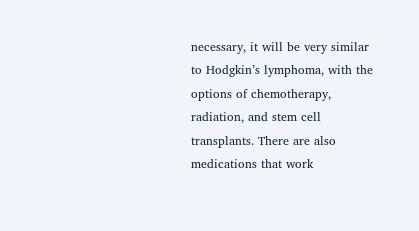necessary, it will be very similar to Hodgkin’s lymphoma, with the options of chemotherapy, radiation, and stem cell transplants. There are also medications that work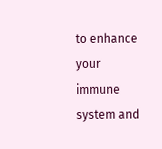to enhance your immune system and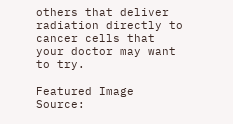others that deliver radiation directly to cancer cells that your doctor may want to try.

Featured Image Source: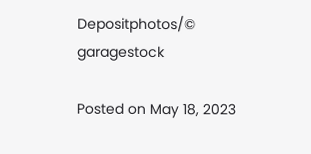Depositphotos/© garagestock

Posted on May 18, 2023